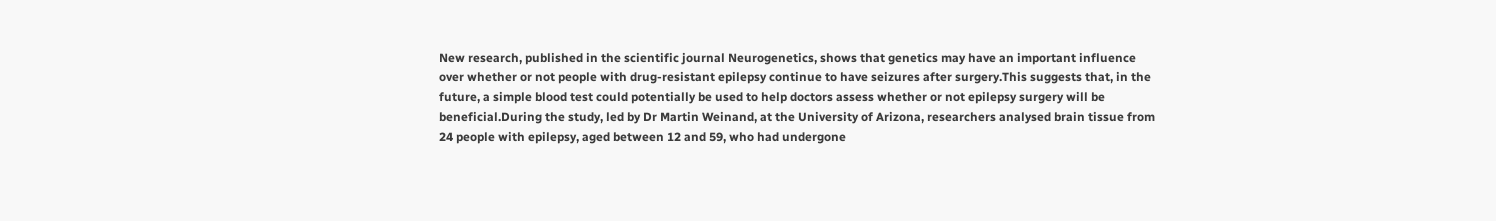New research, published in the scientific journal Neurogenetics, shows that genetics may have an important influence over whether or not people with drug-resistant epilepsy continue to have seizures after surgery.This suggests that, in the future, a simple blood test could potentially be used to help doctors assess whether or not epilepsy surgery will be beneficial.During the study, led by Dr Martin Weinand, at the University of Arizona, researchers analysed brain tissue from 24 people with epilepsy, aged between 12 and 59, who had undergone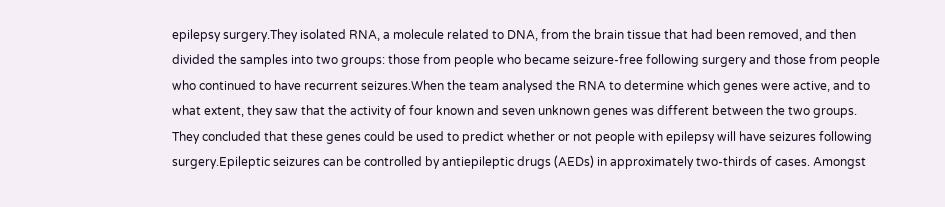epilepsy surgery.They isolated RNA, a molecule related to DNA, from the brain tissue that had been removed, and then divided the samples into two groups: those from people who became seizure-free following surgery and those from people who continued to have recurrent seizures.When the team analysed the RNA to determine which genes were active, and to what extent, they saw that the activity of four known and seven unknown genes was different between the two groups. They concluded that these genes could be used to predict whether or not people with epilepsy will have seizures following surgery.Epileptic seizures can be controlled by antiepileptic drugs (AEDs) in approximately two-thirds of cases. Amongst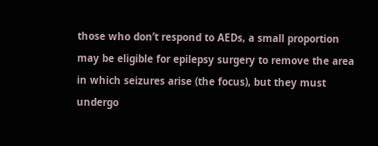those who don’t respond to AEDs, a small proportion may be eligible for epilepsy surgery to remove the area in which seizures arise (the focus), but they must undergo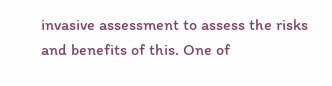invasive assessment to assess the risks and benefits of this. One of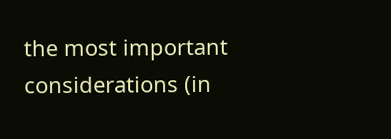the most important considerations (in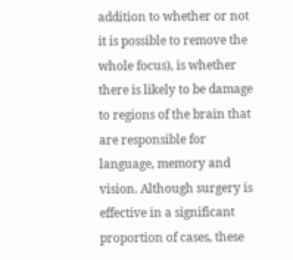addition to whether or not it is possible to remove the whole focus), is whether there is likely to be damage to regions of the brain that are responsible for language, memory and vision. Although surgery is effective in a significant proportion of cases, these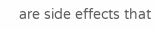are side effects that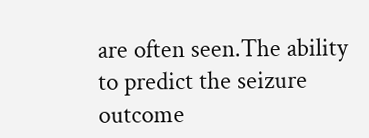are often seen.The ability to predict the seizure outcome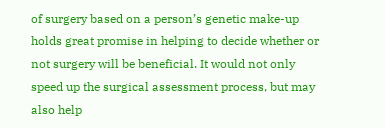of surgery based on a person’s genetic make-up holds great promise in helping to decide whether or not surgery will be beneficial. It would not only speed up the surgical assessment process, but may also help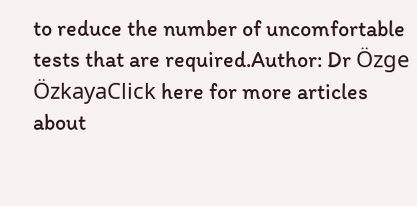to reduce the number of uncomfortable tests that are required.Author: Dr Özge ÖzkayaClick here for more articles about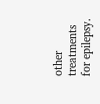other treatments for epilepsy.